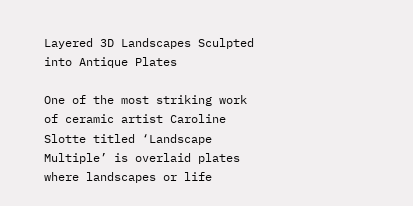Layered 3D Landscapes Sculpted into Antique Plates

One of the most striking work of ceramic artist Caroline Slotte titled ‘Landscape Multiple’ is overlaid plates where landscapes or life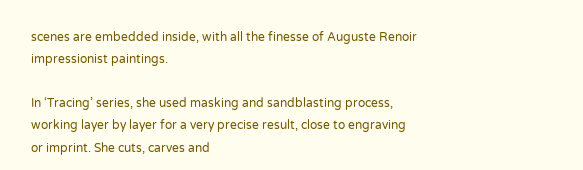scenes are embedded inside, with all the finesse of Auguste Renoir impressionist paintings.

In ‘Tracing’ series, she used masking and sandblasting process, working layer by layer for a very precise result, close to engraving or imprint. She cuts, carves and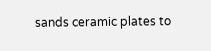sands ceramic plates to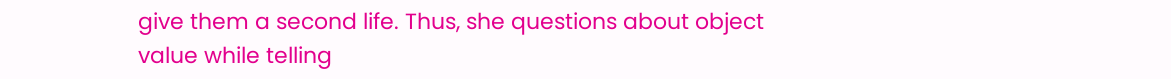give them a second life. Thus, she questions about object value while telling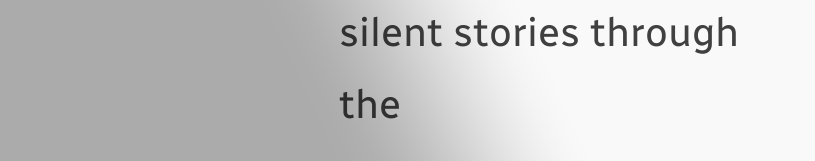silent stories through the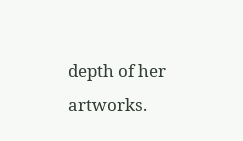depth of her artworks.